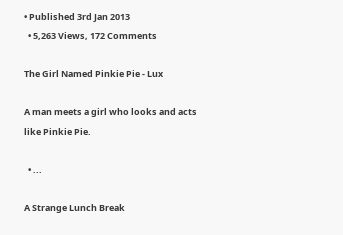• Published 3rd Jan 2013
  • 5,263 Views, 172 Comments

The Girl Named Pinkie Pie - Lux

A man meets a girl who looks and acts like Pinkie Pie.

  • ...

A Strange Lunch Break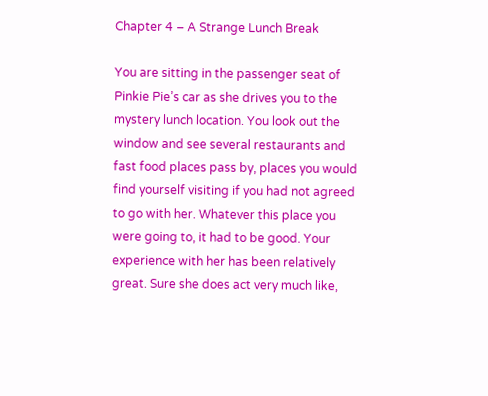Chapter 4 – A Strange Lunch Break

You are sitting in the passenger seat of Pinkie Pie’s car as she drives you to the mystery lunch location. You look out the window and see several restaurants and fast food places pass by, places you would find yourself visiting if you had not agreed to go with her. Whatever this place you were going to, it had to be good. Your experience with her has been relatively great. Sure she does act very much like,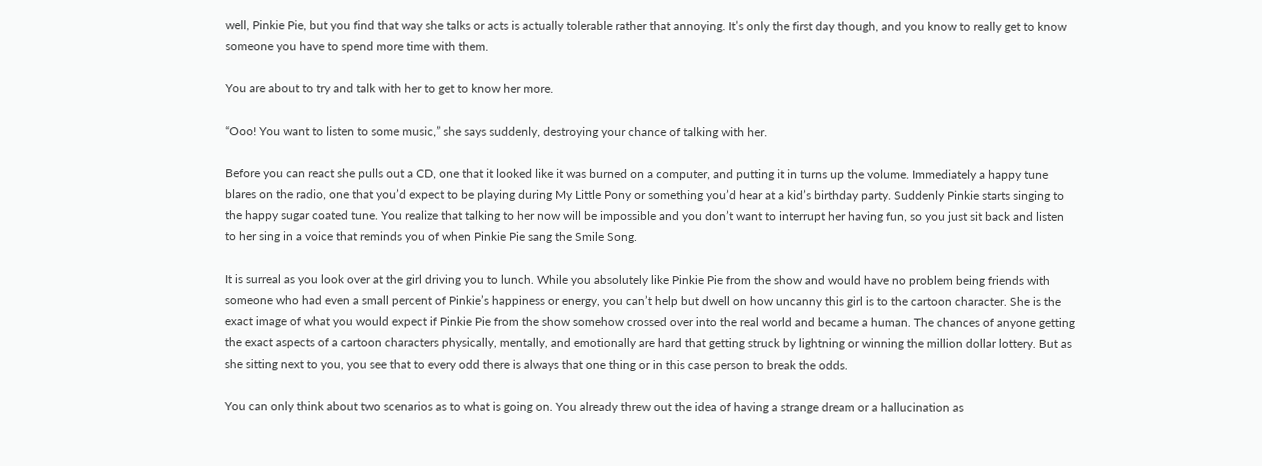well, Pinkie Pie, but you find that way she talks or acts is actually tolerable rather that annoying. It’s only the first day though, and you know to really get to know someone you have to spend more time with them.

You are about to try and talk with her to get to know her more.

“Ooo! You want to listen to some music,” she says suddenly, destroying your chance of talking with her.

Before you can react she pulls out a CD, one that it looked like it was burned on a computer, and putting it in turns up the volume. Immediately a happy tune blares on the radio, one that you’d expect to be playing during My Little Pony or something you’d hear at a kid’s birthday party. Suddenly Pinkie starts singing to the happy sugar coated tune. You realize that talking to her now will be impossible and you don’t want to interrupt her having fun, so you just sit back and listen to her sing in a voice that reminds you of when Pinkie Pie sang the Smile Song.

It is surreal as you look over at the girl driving you to lunch. While you absolutely like Pinkie Pie from the show and would have no problem being friends with someone who had even a small percent of Pinkie’s happiness or energy, you can’t help but dwell on how uncanny this girl is to the cartoon character. She is the exact image of what you would expect if Pinkie Pie from the show somehow crossed over into the real world and became a human. The chances of anyone getting the exact aspects of a cartoon characters physically, mentally, and emotionally are hard that getting struck by lightning or winning the million dollar lottery. But as she sitting next to you, you see that to every odd there is always that one thing or in this case person to break the odds.

You can only think about two scenarios as to what is going on. You already threw out the idea of having a strange dream or a hallucination as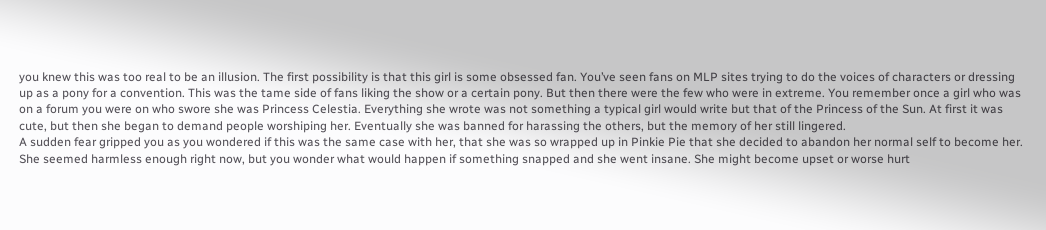you knew this was too real to be an illusion. The first possibility is that this girl is some obsessed fan. You’ve seen fans on MLP sites trying to do the voices of characters or dressing up as a pony for a convention. This was the tame side of fans liking the show or a certain pony. But then there were the few who were in extreme. You remember once a girl who was on a forum you were on who swore she was Princess Celestia. Everything she wrote was not something a typical girl would write but that of the Princess of the Sun. At first it was cute, but then she began to demand people worshiping her. Eventually she was banned for harassing the others, but the memory of her still lingered.
A sudden fear gripped you as you wondered if this was the same case with her, that she was so wrapped up in Pinkie Pie that she decided to abandon her normal self to become her. She seemed harmless enough right now, but you wonder what would happen if something snapped and she went insane. She might become upset or worse hurt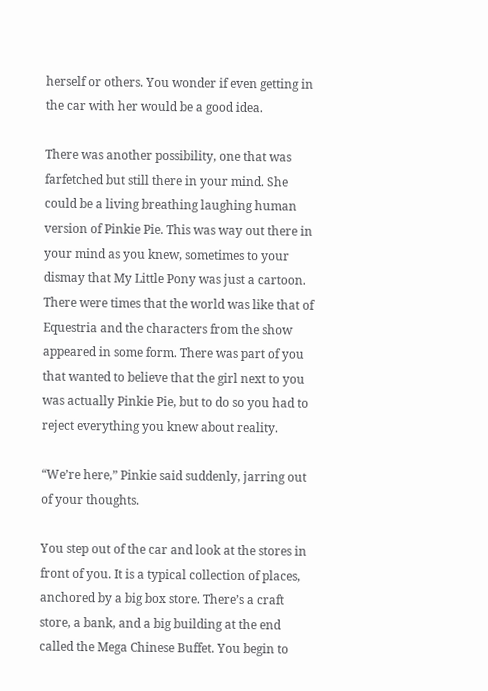herself or others. You wonder if even getting in the car with her would be a good idea.

There was another possibility, one that was farfetched but still there in your mind. She could be a living breathing laughing human version of Pinkie Pie. This was way out there in your mind as you knew, sometimes to your dismay that My Little Pony was just a cartoon. There were times that the world was like that of Equestria and the characters from the show appeared in some form. There was part of you that wanted to believe that the girl next to you was actually Pinkie Pie, but to do so you had to reject everything you knew about reality.

“We’re here,” Pinkie said suddenly, jarring out of your thoughts.

You step out of the car and look at the stores in front of you. It is a typical collection of places, anchored by a big box store. There’s a craft store, a bank, and a big building at the end called the Mega Chinese Buffet. You begin to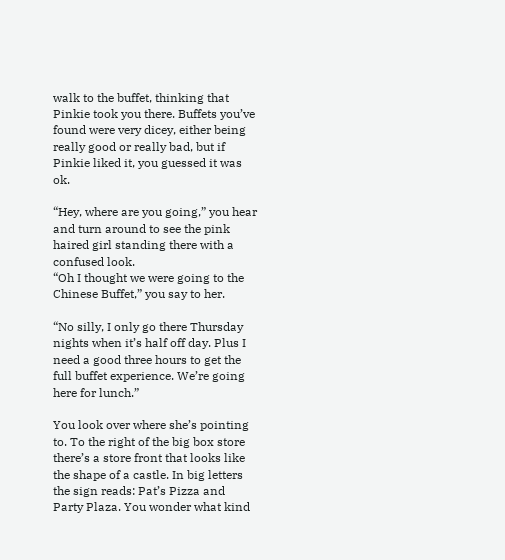walk to the buffet, thinking that Pinkie took you there. Buffets you’ve found were very dicey, either being really good or really bad, but if Pinkie liked it, you guessed it was ok.

“Hey, where are you going,” you hear and turn around to see the pink haired girl standing there with a confused look.
“Oh I thought we were going to the Chinese Buffet,” you say to her.

“No silly, I only go there Thursday nights when it’s half off day. Plus I need a good three hours to get the full buffet experience. We’re going here for lunch.”

You look over where she’s pointing to. To the right of the big box store there’s a store front that looks like the shape of a castle. In big letters the sign reads: Pat’s Pizza and Party Plaza. You wonder what kind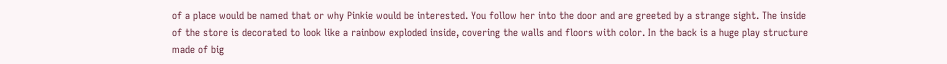of a place would be named that or why Pinkie would be interested. You follow her into the door and are greeted by a strange sight. The inside of the store is decorated to look like a rainbow exploded inside, covering the walls and floors with color. In the back is a huge play structure made of big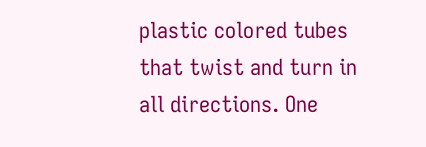plastic colored tubes that twist and turn in all directions. One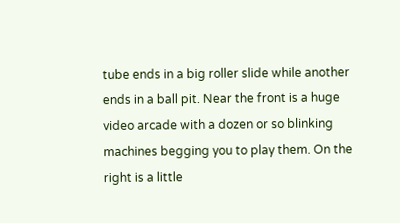tube ends in a big roller slide while another ends in a ball pit. Near the front is a huge video arcade with a dozen or so blinking machines begging you to play them. On the right is a little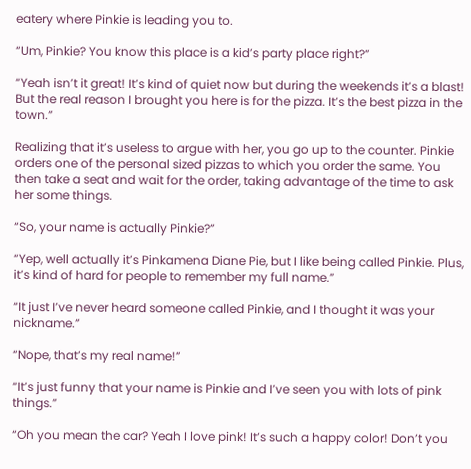eatery where Pinkie is leading you to.

“Um, Pinkie? You know this place is a kid’s party place right?”

“Yeah isn’t it great! It’s kind of quiet now but during the weekends it’s a blast! But the real reason I brought you here is for the pizza. It’s the best pizza in the town.”

Realizing that it’s useless to argue with her, you go up to the counter. Pinkie orders one of the personal sized pizzas to which you order the same. You then take a seat and wait for the order, taking advantage of the time to ask her some things.

“So, your name is actually Pinkie?”

“Yep, well actually it’s Pinkamena Diane Pie, but I like being called Pinkie. Plus, it’s kind of hard for people to remember my full name.”

“It just I’ve never heard someone called Pinkie, and I thought it was your nickname.”

“Nope, that’s my real name!”

“It’s just funny that your name is Pinkie and I’ve seen you with lots of pink things.”

“Oh you mean the car? Yeah I love pink! It’s such a happy color! Don’t you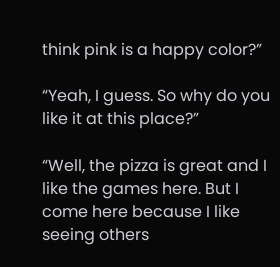think pink is a happy color?”

“Yeah, I guess. So why do you like it at this place?”

“Well, the pizza is great and I like the games here. But I come here because I like seeing others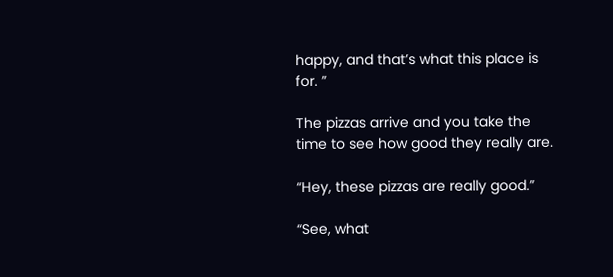happy, and that’s what this place is for. ”

The pizzas arrive and you take the time to see how good they really are.

“Hey, these pizzas are really good.”

“See, what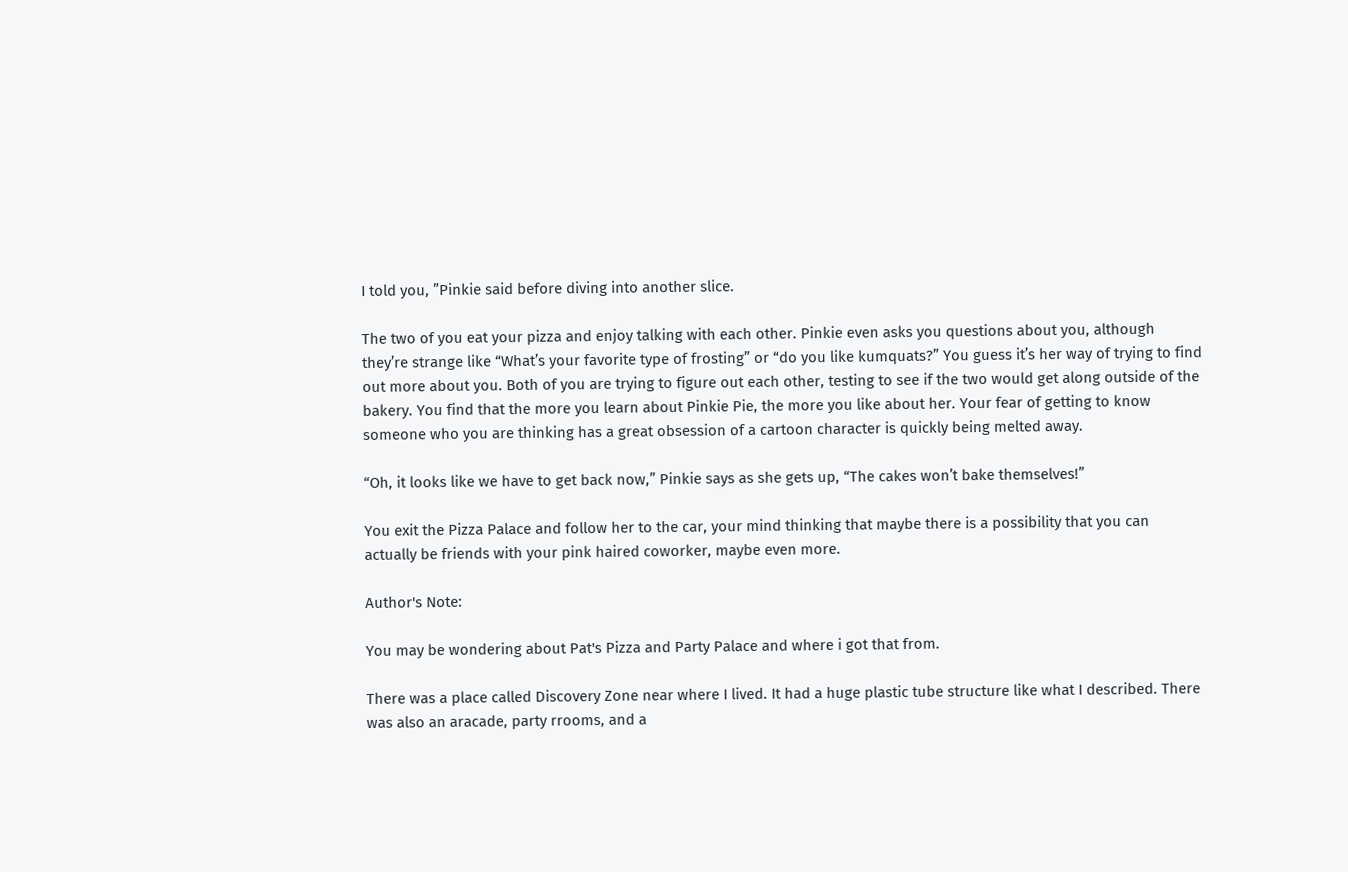I told you, ”Pinkie said before diving into another slice.

The two of you eat your pizza and enjoy talking with each other. Pinkie even asks you questions about you, although they’re strange like “What’s your favorite type of frosting” or “do you like kumquats?” You guess it’s her way of trying to find out more about you. Both of you are trying to figure out each other, testing to see if the two would get along outside of the bakery. You find that the more you learn about Pinkie Pie, the more you like about her. Your fear of getting to know someone who you are thinking has a great obsession of a cartoon character is quickly being melted away.

“Oh, it looks like we have to get back now,” Pinkie says as she gets up, “The cakes won’t bake themselves!”

You exit the Pizza Palace and follow her to the car, your mind thinking that maybe there is a possibility that you can actually be friends with your pink haired coworker, maybe even more.

Author's Note:

You may be wondering about Pat's Pizza and Party Palace and where i got that from.

There was a place called Discovery Zone near where I lived. It had a huge plastic tube structure like what I described. There was also an aracade, party rrooms, and a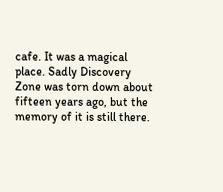cafe. It was a magical place. Sadly Discovery Zone was torn down about fifteen years ago, but the memory of it is still there.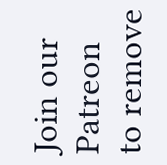Join our Patreon to remove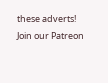these adverts!
Join our Patreon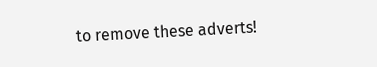to remove these adverts!